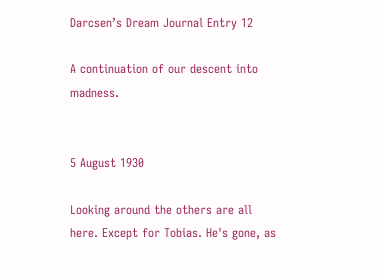Darcsen’s Dream Journal Entry 12

A continuation of our descent into madness.


5 August 1930

Looking around the others are all here. Except for Tobias. He's gone, as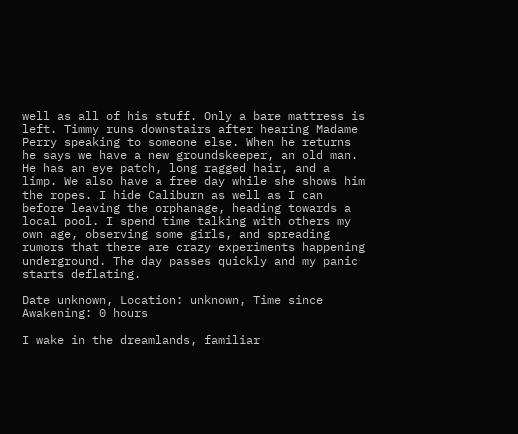well as all of his stuff. Only a bare mattress is left. Timmy runs downstairs after hearing Madame Perry speaking to someone else. When he returns he says we have a new groundskeeper, an old man. He has an eye patch, long ragged hair, and a limp. We also have a free day while she shows him the ropes. I hide Caliburn as well as I can before leaving the orphanage, heading towards a local pool. I spend time talking with others my own age, observing some girls, and spreading rumors that there are crazy experiments happening underground. The day passes quickly and my panic starts deflating.

Date unknown, Location: unknown, Time since Awakening: 0 hours

I wake in the dreamlands, familiar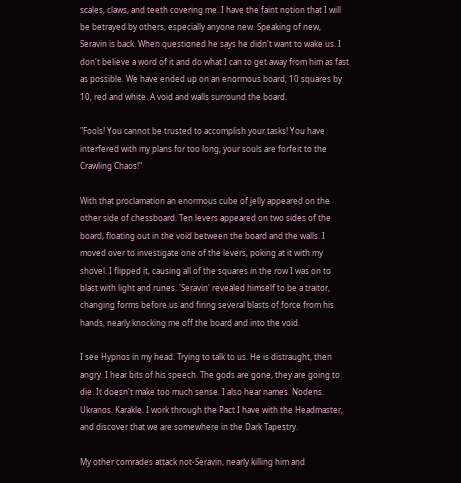scales, claws, and teeth covering me. I have the faint notion that I will be betrayed by others, especially anyone new. Speaking of new, Seravin is back. When questioned he says he didn't want to wake us. I don't believe a word of it and do what I can to get away from him as fast as possible. We have ended up on an enormous board, 10 squares by 10, red and white. A void and walls surround the board.

"Fools! You cannot be trusted to accomplish your tasks! You have interfered with my plans for too long, your souls are forfeit to the Crawling Chaos!"

With that proclamation an enormous cube of jelly appeared on the other side of chessboard. Ten levers appeared on two sides of the board, floating out in the void between the board and the walls. I moved over to investigate one of the levers, poking at it with my shovel. I flipped it, causing all of the squares in the row I was on to blast with light and runes. 'Seravin' revealed himself to be a traitor, changing forms before us and firing several blasts of force from his hands, nearly knocking me off the board and into the void.

I see Hypnos in my head. Trying to talk to us. He is distraught, then angry. I hear bits of his speech. The gods are gone, they are going to die. It doesn't make too much sense. I also hear names. Nodens. Ukranos. Karakle. I work through the Pact I have with the Headmaster, and discover that we are somewhere in the Dark Tapestry.

My other comrades attack not-Seravin, nearly killing him and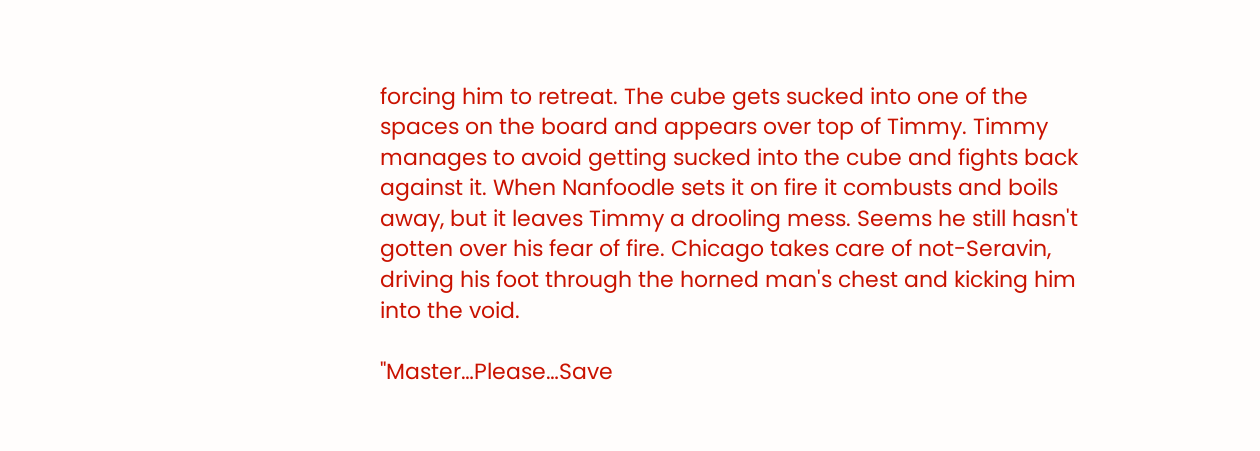forcing him to retreat. The cube gets sucked into one of the spaces on the board and appears over top of Timmy. Timmy manages to avoid getting sucked into the cube and fights back against it. When Nanfoodle sets it on fire it combusts and boils away, but it leaves Timmy a drooling mess. Seems he still hasn't gotten over his fear of fire. Chicago takes care of not-Seravin, driving his foot through the horned man's chest and kicking him into the void.

"Master…Please…Save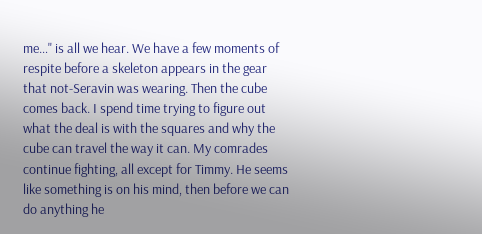me…" is all we hear. We have a few moments of respite before a skeleton appears in the gear that not-Seravin was wearing. Then the cube comes back. I spend time trying to figure out what the deal is with the squares and why the cube can travel the way it can. My comrades continue fighting, all except for Timmy. He seems like something is on his mind, then before we can do anything he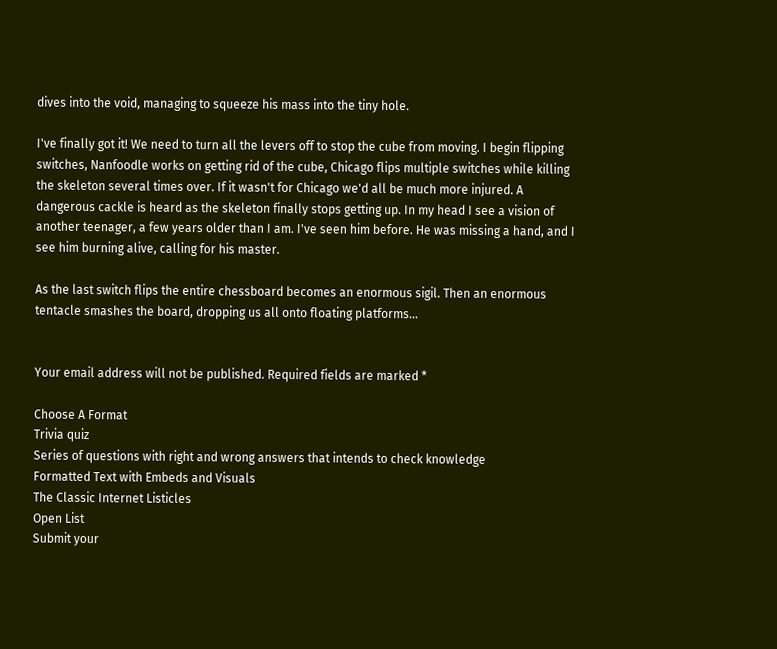dives into the void, managing to squeeze his mass into the tiny hole.

I've finally got it! We need to turn all the levers off to stop the cube from moving. I begin flipping switches, Nanfoodle works on getting rid of the cube, Chicago flips multiple switches while killing the skeleton several times over. If it wasn't for Chicago we'd all be much more injured. A dangerous cackle is heard as the skeleton finally stops getting up. In my head I see a vision of another teenager, a few years older than I am. I've seen him before. He was missing a hand, and I see him burning alive, calling for his master.

As the last switch flips the entire chessboard becomes an enormous sigil. Then an enormous tentacle smashes the board, dropping us all onto floating platforms…


Your email address will not be published. Required fields are marked *

Choose A Format
Trivia quiz
Series of questions with right and wrong answers that intends to check knowledge
Formatted Text with Embeds and Visuals
The Classic Internet Listicles
Open List
Submit your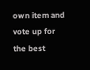own item and vote up for the best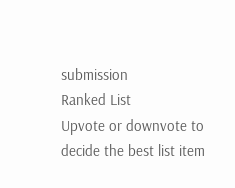submission
Ranked List
Upvote or downvote to decide the best list item